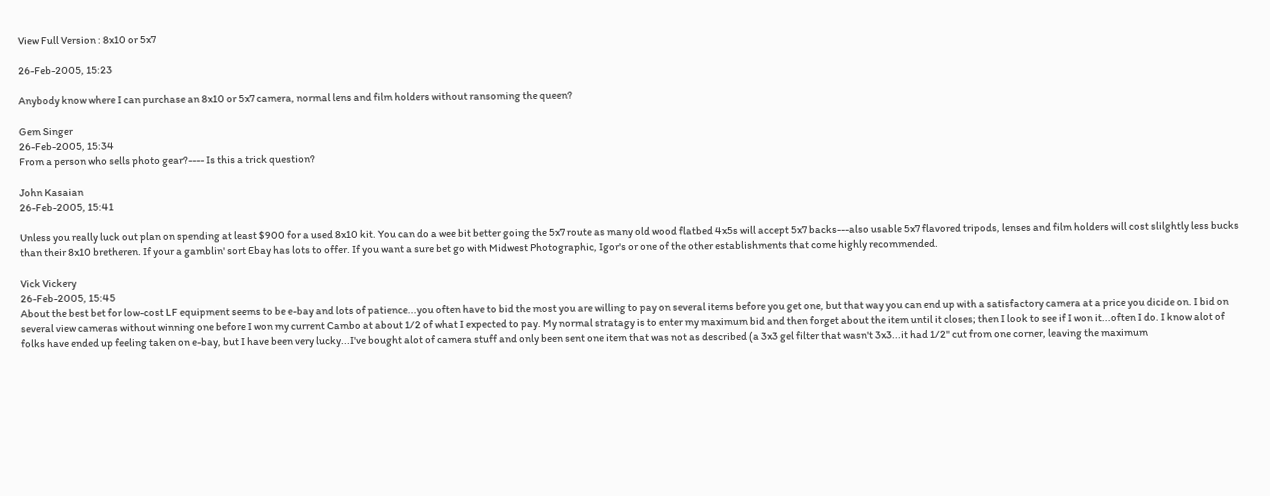View Full Version : 8x10 or 5x7

26-Feb-2005, 15:23

Anybody know where I can purchase an 8x10 or 5x7 camera, normal lens and film holders without ransoming the queen?

Gem Singer
26-Feb-2005, 15:34
From a person who sells photo gear?---- Is this a trick question?

John Kasaian
26-Feb-2005, 15:41

Unless you really luck out plan on spending at least $900 for a used 8x10 kit. You can do a wee bit better going the 5x7 route as many old wood flatbed 4x5s will accept 5x7 backs---also usable 5x7 flavored tripods, lenses and film holders will cost slilghtly less bucks than their 8x10 bretheren. If your a gamblin' sort Ebay has lots to offer. If you want a sure bet go with Midwest Photographic, Igor's or one of the other establishments that come highly recommended.

Vick Vickery
26-Feb-2005, 15:45
About the best bet for low-cost LF equipment seems to be e-bay and lots of patience...you often have to bid the most you are willing to pay on several items before you get one, but that way you can end up with a satisfactory camera at a price you dicide on. I bid on several view cameras without winning one before I won my current Cambo at about 1/2 of what I expected to pay. My normal stratagy is to enter my maximum bid and then forget about the item until it closes; then I look to see if I won it...often I do. I know alot of folks have ended up feeling taken on e-bay, but I have been very lucky...I've bought alot of camera stuff and only been sent one item that was not as described (a 3x3 gel filter that wasn't 3x3...it had 1/2" cut from one corner, leaving the maximum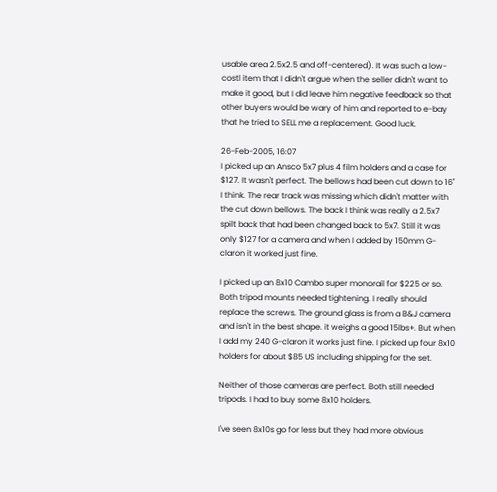usable area 2.5x2.5 and off-centered). It was such a low-costl item that I didn't argue when the seller didn't want to make it good, but I did leave him negative feedback so that other buyers would be wary of him and reported to e-bay that he tried to SELL me a replacement. Good luck.

26-Feb-2005, 16:07
I picked up an Ansco 5x7 plus 4 film holders and a case for $127. It wasn't perfect. The bellows had been cut down to 16" I think. The rear track was missing which didn't matter with the cut down bellows. The back I think was really a 2.5x7 spilt back that had been changed back to 5x7. Still it was only $127 for a camera and when I added by 150mm G-claron it worked just fine.

I picked up an 8x10 Cambo super monorail for $225 or so. Both tripod mounts needed tightening. I really should replace the screws. The ground glass is from a B&J camera and isn't in the best shape. it weighs a good 15lbs+. But when I add my 240 G-claron it works just fine. I picked up four 8x10 holders for about $85 US including shipping for the set.

Neither of those cameras are perfect. Both still needed tripods. I had to buy some 8x10 holders.

I've seen 8x10s go for less but they had more obvious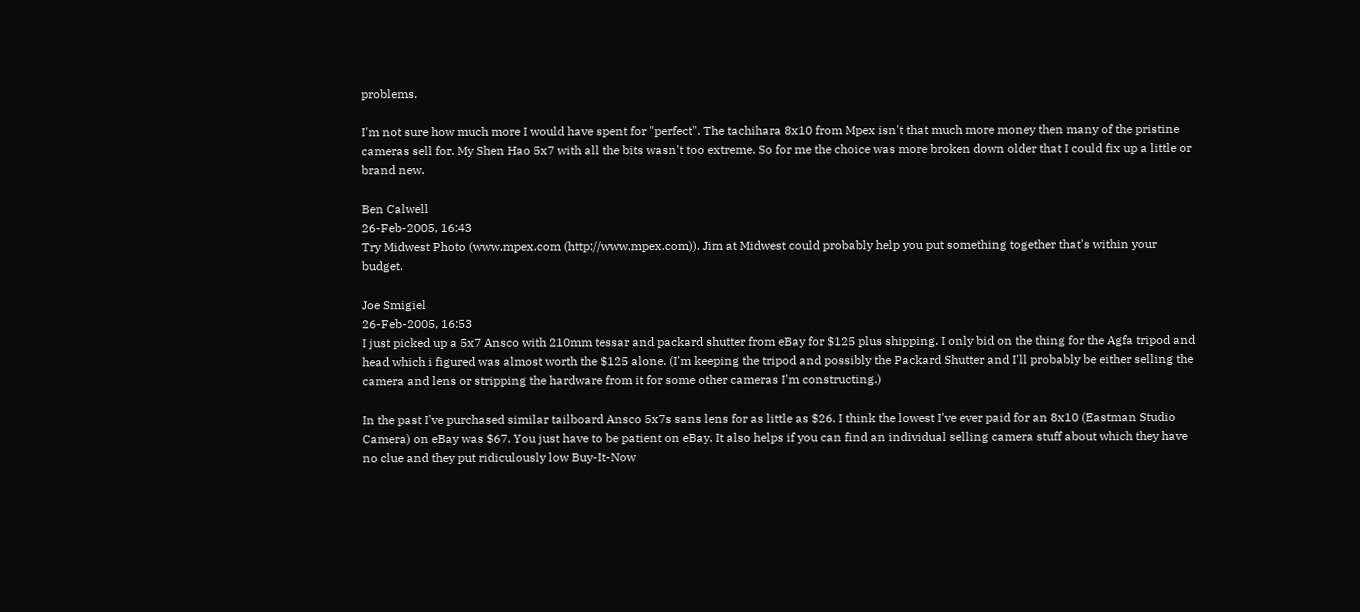problems.

I'm not sure how much more I would have spent for "perfect". The tachihara 8x10 from Mpex isn't that much more money then many of the pristine cameras sell for. My Shen Hao 5x7 with all the bits wasn't too extreme. So for me the choice was more broken down older that I could fix up a little or brand new.

Ben Calwell
26-Feb-2005, 16:43
Try Midwest Photo (www.mpex.com (http://www.mpex.com)). Jim at Midwest could probably help you put something together that's within your budget.

Joe Smigiel
26-Feb-2005, 16:53
I just picked up a 5x7 Ansco with 210mm tessar and packard shutter from eBay for $125 plus shipping. I only bid on the thing for the Agfa tripod and head which i figured was almost worth the $125 alone. (I'm keeping the tripod and possibly the Packard Shutter and I'll probably be either selling the camera and lens or stripping the hardware from it for some other cameras I'm constructing.)

In the past I've purchased similar tailboard Ansco 5x7s sans lens for as little as $26. I think the lowest I've ever paid for an 8x10 (Eastman Studio Camera) on eBay was $67. You just have to be patient on eBay. It also helps if you can find an individual selling camera stuff about which they have no clue and they put ridiculously low Buy-It-Now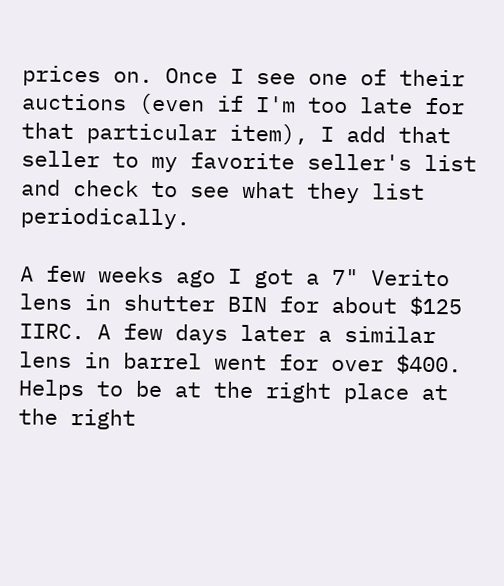prices on. Once I see one of their auctions (even if I'm too late for that particular item), I add that seller to my favorite seller's list and check to see what they list periodically.

A few weeks ago I got a 7" Verito lens in shutter BIN for about $125 IIRC. A few days later a similar lens in barrel went for over $400. Helps to be at the right place at the right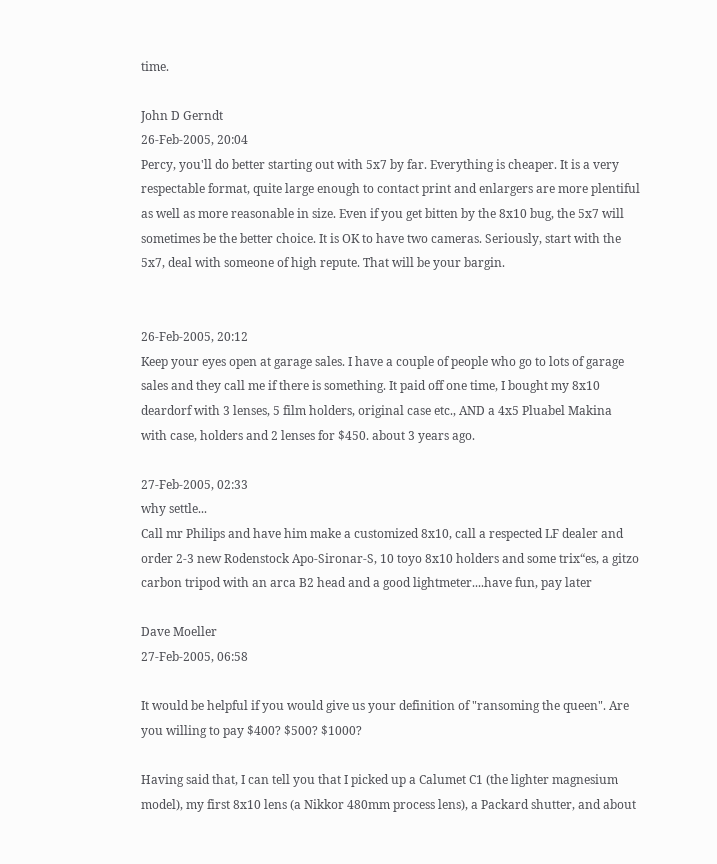time.

John D Gerndt
26-Feb-2005, 20:04
Percy, you'll do better starting out with 5x7 by far. Everything is cheaper. It is a very respectable format, quite large enough to contact print and enlargers are more plentiful as well as more reasonable in size. Even if you get bitten by the 8x10 bug, the 5x7 will sometimes be the better choice. It is OK to have two cameras. Seriously, start with the 5x7, deal with someone of high repute. That will be your bargin.


26-Feb-2005, 20:12
Keep your eyes open at garage sales. I have a couple of people who go to lots of garage sales and they call me if there is something. It paid off one time, I bought my 8x10 deardorf with 3 lenses, 5 film holders, original case etc., AND a 4x5 Pluabel Makina with case, holders and 2 lenses for $450. about 3 years ago.

27-Feb-2005, 02:33
why settle...
Call mr Philips and have him make a customized 8x10, call a respected LF dealer and order 2-3 new Rodenstock Apo-Sironar-S, 10 toyo 8x10 holders and some trix“es, a gitzo carbon tripod with an arca B2 head and a good lightmeter....have fun, pay later

Dave Moeller
27-Feb-2005, 06:58

It would be helpful if you would give us your definition of "ransoming the queen". Are you willing to pay $400? $500? $1000?

Having said that, I can tell you that I picked up a Calumet C1 (the lighter magnesium model), my first 8x10 lens (a Nikkor 480mm process lens), a Packard shutter, and about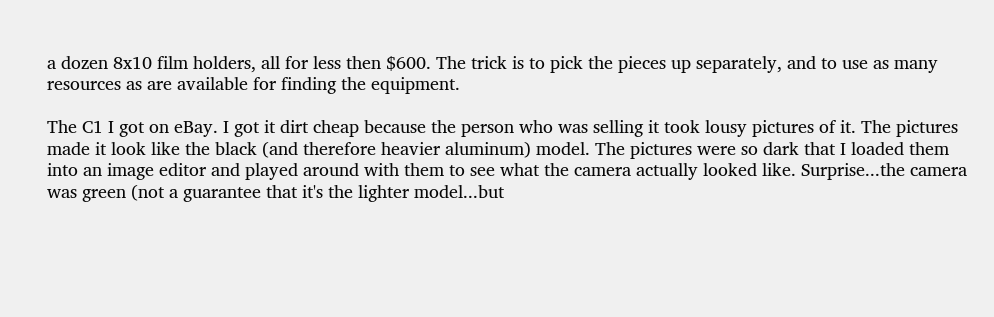a dozen 8x10 film holders, all for less then $600. The trick is to pick the pieces up separately, and to use as many resources as are available for finding the equipment.

The C1 I got on eBay. I got it dirt cheap because the person who was selling it took lousy pictures of it. The pictures made it look like the black (and therefore heavier aluminum) model. The pictures were so dark that I loaded them into an image editor and played around with them to see what the camera actually looked like. Surprise...the camera was green (not a guarantee that it's the lighter model...but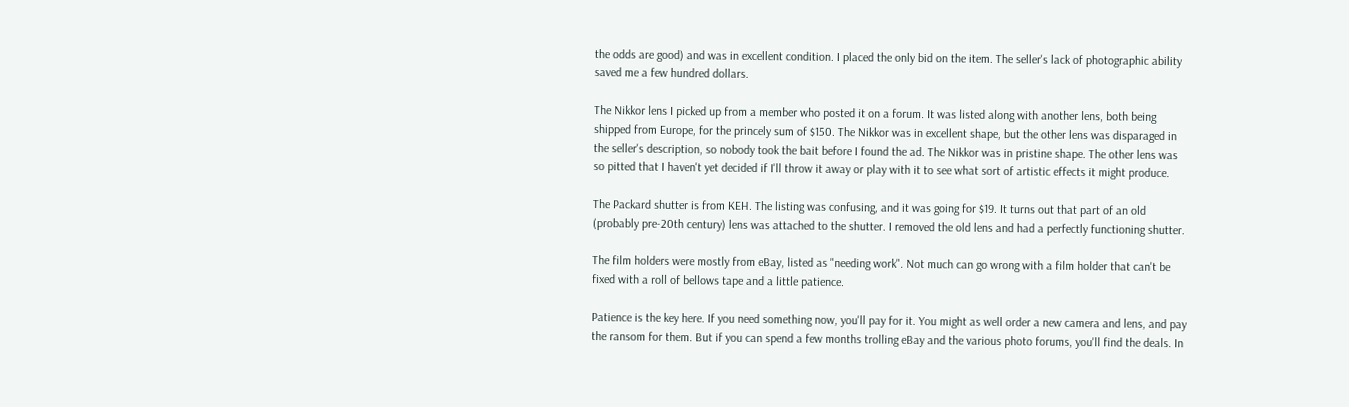the odds are good) and was in excellent condition. I placed the only bid on the item. The seller's lack of photographic ability saved me a few hundred dollars.

The Nikkor lens I picked up from a member who posted it on a forum. It was listed along with another lens, both being shipped from Europe, for the princely sum of $150. The Nikkor was in excellent shape, but the other lens was disparaged in the seller's description, so nobody took the bait before I found the ad. The Nikkor was in pristine shape. The other lens was so pitted that I haven't yet decided if I'll throw it away or play with it to see what sort of artistic effects it might produce.

The Packard shutter is from KEH. The listing was confusing, and it was going for $19. It turns out that part of an old (probably pre-20th century) lens was attached to the shutter. I removed the old lens and had a perfectly functioning shutter.

The film holders were mostly from eBay, listed as "needing work". Not much can go wrong with a film holder that can't be fixed with a roll of bellows tape and a little patience.

Patience is the key here. If you need something now, you'll pay for it. You might as well order a new camera and lens, and pay the ransom for them. But if you can spend a few months trolling eBay and the various photo forums, you'll find the deals. In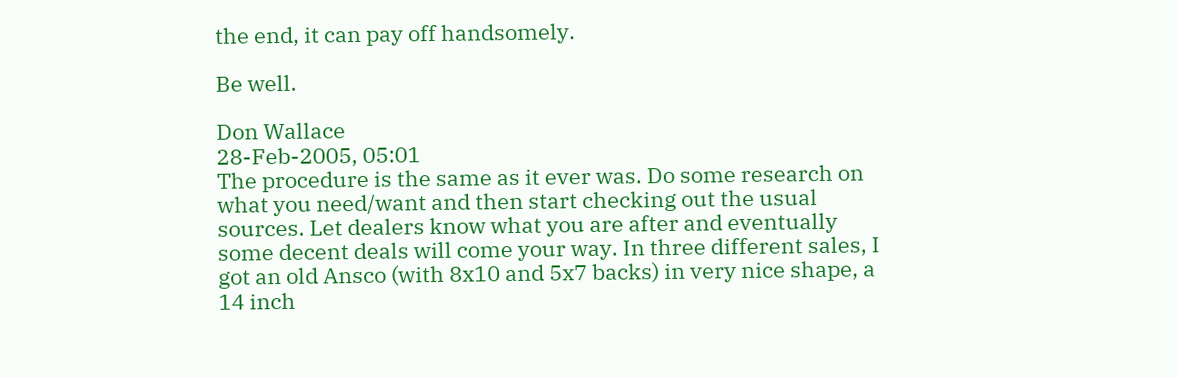the end, it can pay off handsomely.

Be well.

Don Wallace
28-Feb-2005, 05:01
The procedure is the same as it ever was. Do some research on what you need/want and then start checking out the usual sources. Let dealers know what you are after and eventually some decent deals will come your way. In three different sales, I got an old Ansco (with 8x10 and 5x7 backs) in very nice shape, a 14 inch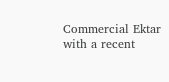Commercial Ektar with a recent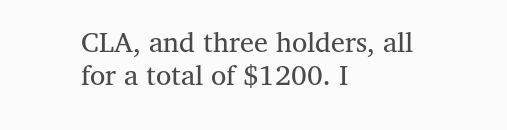CLA, and three holders, all for a total of $1200. I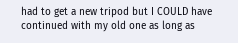had to get a new tripod but I COULD have continued with my old one as long as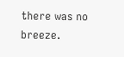there was no breeze.